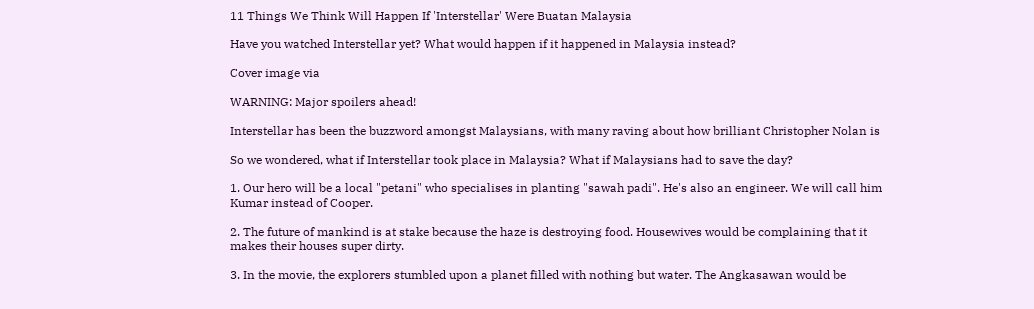11 Things We Think Will Happen If 'Interstellar' Were Buatan Malaysia

Have you watched Interstellar yet? What would happen if it happened in Malaysia instead?

Cover image via

WARNING: Major spoilers ahead!

Interstellar has been the buzzword amongst Malaysians, with many raving about how brilliant Christopher Nolan is

So we wondered, what if Interstellar took place in Malaysia? What if Malaysians had to save the day?

1. Our hero will be a local "petani" who specialises in planting "sawah padi". He's also an engineer. We will call him Kumar instead of Cooper.

2. The future of mankind is at stake because the haze is destroying food. Housewives would be complaining that it makes their houses super dirty.

3. In the movie, the explorers stumbled upon a planet filled with nothing but water. The Angkasawan would be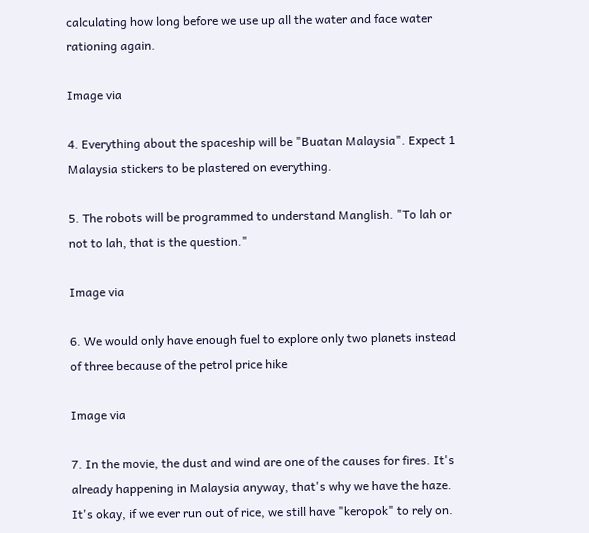calculating how long before we use up all the water and face water rationing again.

Image via

4. Everything about the spaceship will be "Buatan Malaysia". Expect 1 Malaysia stickers to be plastered on everything.

5. The robots will be programmed to understand Manglish. "To lah or not to lah, that is the question."

Image via

6. We would only have enough fuel to explore only two planets instead of three because of the petrol price hike

Image via

7. In the movie, the dust and wind are one of the causes for fires. It's already happening in Malaysia anyway, that's why we have the haze. It's okay, if we ever run out of rice, we still have "keropok" to rely on.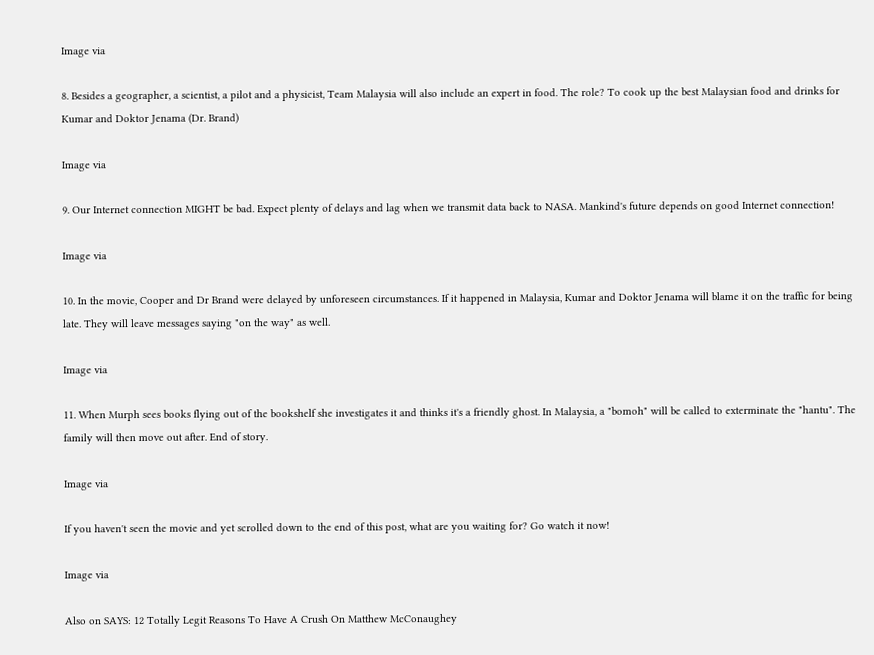Image via

8. Besides a geographer, a scientist, a pilot and a physicist, Team Malaysia will also include an expert in food. The role? To cook up the best Malaysian food and drinks for Kumar and Doktor Jenama (Dr. Brand)

Image via

9. Our Internet connection MIGHT be bad. Expect plenty of delays and lag when we transmit data back to NASA. Mankind's future depends on good Internet connection!

Image via

10. In the movie, Cooper and Dr Brand were delayed by unforeseen circumstances. If it happened in Malaysia, Kumar and Doktor Jenama will blame it on the traffic for being late. They will leave messages saying "on the way" as well.

Image via

11. When Murph sees books flying out of the bookshelf she investigates it and thinks it's a friendly ghost. In Malaysia, a "bomoh" will be called to exterminate the "hantu". The family will then move out after. End of story.

Image via

If you haven't seen the movie and yet scrolled down to the end of this post, what are you waiting for? Go watch it now!

Image via

Also on SAYS: 12 Totally Legit Reasons To Have A Crush On Matthew McConaughey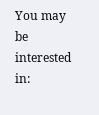You may be interested in: